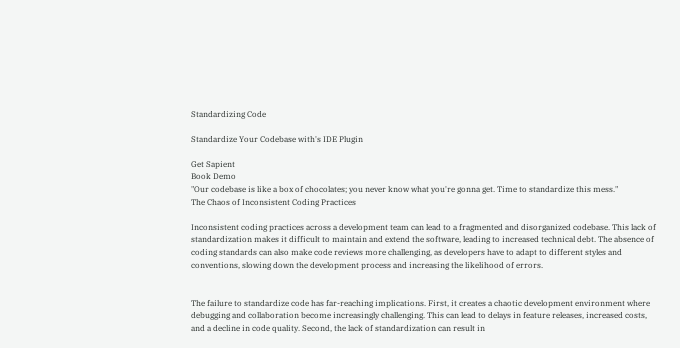Standardizing Code

Standardize Your Codebase with's IDE Plugin

Get Sapient
Book Demo
"Our codebase is like a box of chocolates; you never know what you're gonna get. Time to standardize this mess."
The Chaos of Inconsistent Coding Practices

Inconsistent coding practices across a development team can lead to a fragmented and disorganized codebase. This lack of standardization makes it difficult to maintain and extend the software, leading to increased technical debt. The absence of coding standards can also make code reviews more challenging, as developers have to adapt to different styles and conventions, slowing down the development process and increasing the likelihood of errors.


The failure to standardize code has far-reaching implications. First, it creates a chaotic development environment where debugging and collaboration become increasingly challenging. This can lead to delays in feature releases, increased costs, and a decline in code quality. Second, the lack of standardization can result in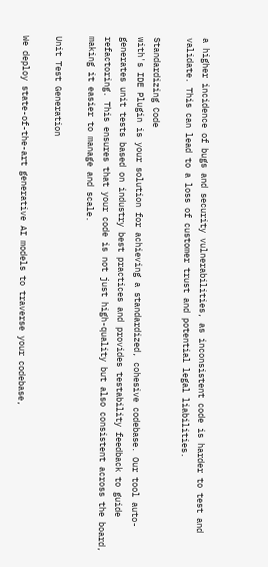a higher incidence of bugs and security vulnerabilities, as inconsistent code is harder to test and validate. This can lead to a loss of customer trust and potential legal liabilities.

Standardizing Code
with's IDE Plugin is your solution for achieving a standardized, cohesive codebase. Our tool auto-generates unit tests based on industry best practices and provides testability feedback to guide refactoring. This ensures that your code is not just high-quality but also consistent across the board, making it easier to manage and scale.

Unit Test Generation

We deploy state-of-the-art generative AI models to traverse your codebase,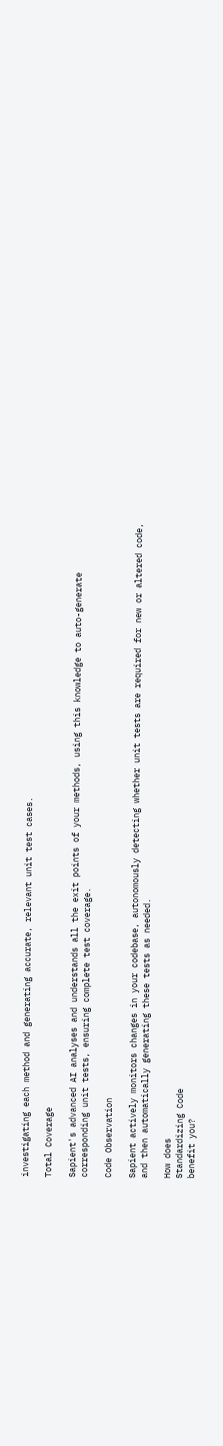investigating each method and generating accurate, relevant unit test cases.

Total Coverage

Sapient's advanced AI analyses and understands all the exit points of your methods, using this knowledge to auto-generate corresponding unit tests, ensuring complete test coverage.

Code Observation

Sapient actively monitors changes in your codebase, autonomously detecting whether unit tests are required for new or altered code, and then automatically generating these tests as needed.

How does
Standardizing Code
benefit you?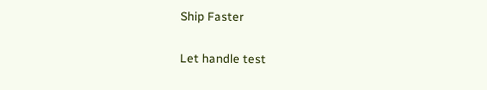Ship Faster

Let handle test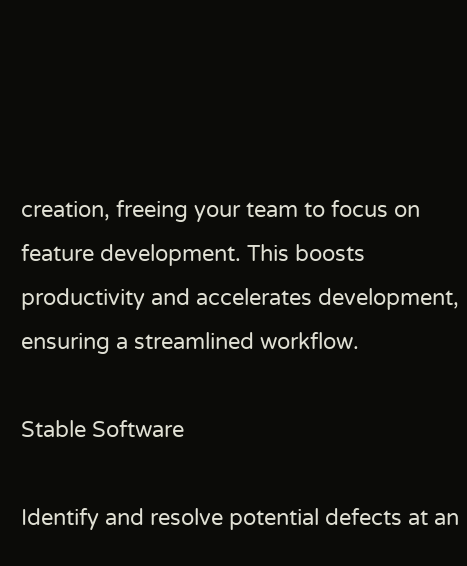creation, freeing your team to focus on feature development. This boosts productivity and accelerates development, ensuring a streamlined workflow.

Stable Software

Identify and resolve potential defects at an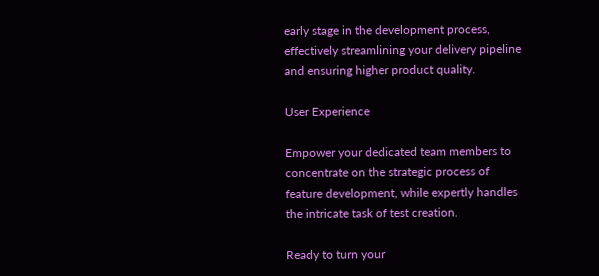early stage in the development process, effectively streamlining your delivery pipeline and ensuring higher product quality.

User Experience

Empower your dedicated team members to concentrate on the strategic process of feature development, while expertly handles the intricate task of test creation.

Ready to turn your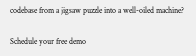codebase from a jigsaw puzzle into a well-oiled machine?

Schedule your free demo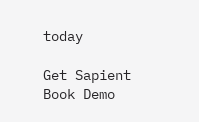today

Get Sapient
Book Demo